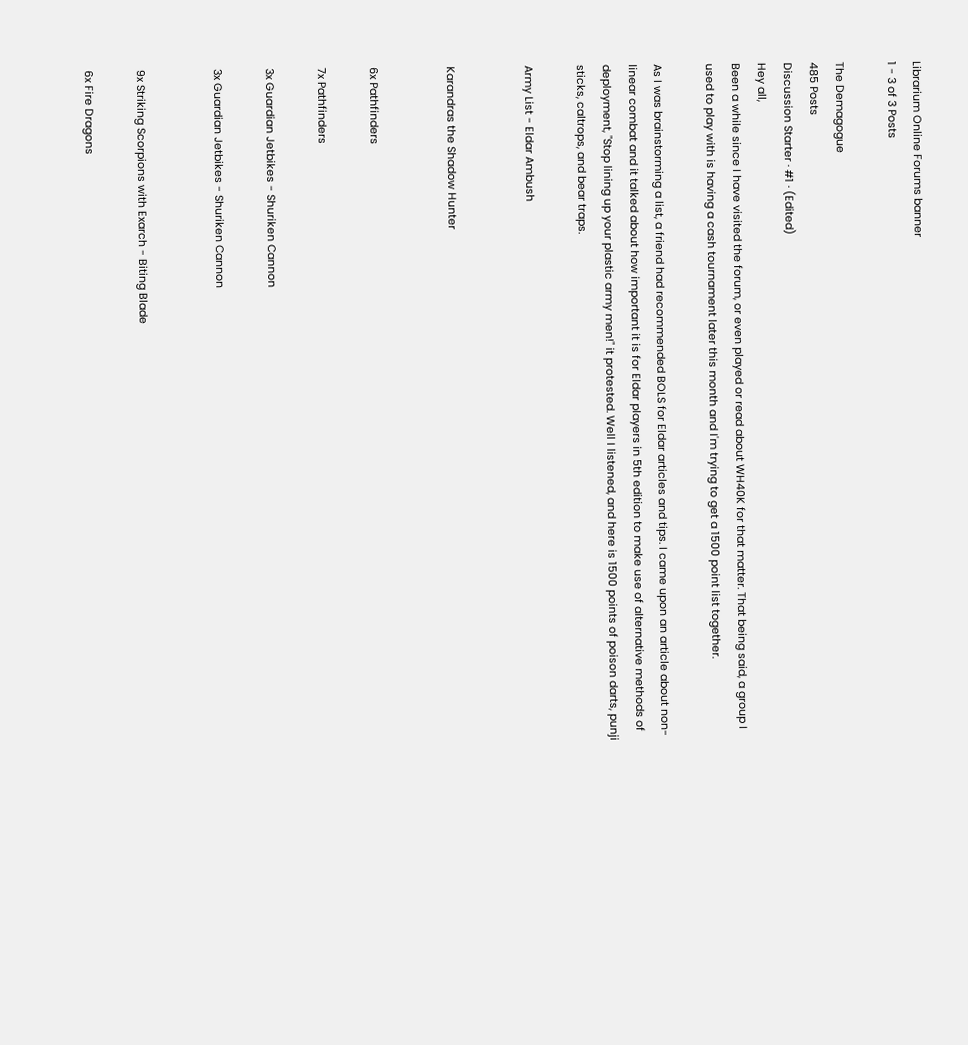Librarium Online Forums banner
1 - 3 of 3 Posts

The Demagogue
485 Posts
Discussion Starter · #1 · (Edited)
Hey all,
Been a while since I have visited the forum, or even played or read about WH40K for that matter. That being said, a group I used to play with is having a cash tournament later this month and I'm trying to get a 1500 point list together.

As I was brainstorming a list, a friend had recommended BOLS for Eldar articles and tips. I came upon an article about non-linear combat and it talked about how important it is for Eldar players in 5th edition to make use of alternative methods of deployment, "Stop lining up your plastic army men!" it protested. Well I listened, and here is 1500 points of poison darts, punji sticks, caltrops, and bear traps.

Army List - Eldar Ambush


Karandras the Shadow Hunter


6x Pathfinders

7x Pathfinders

3x Guardian Jetbikes - Shuriken Cannon

3x Guardian Jetbikes - Shuriken Cannon


9x Striking Scorpions with Exarch - Biting Blade

6x Fire Dragons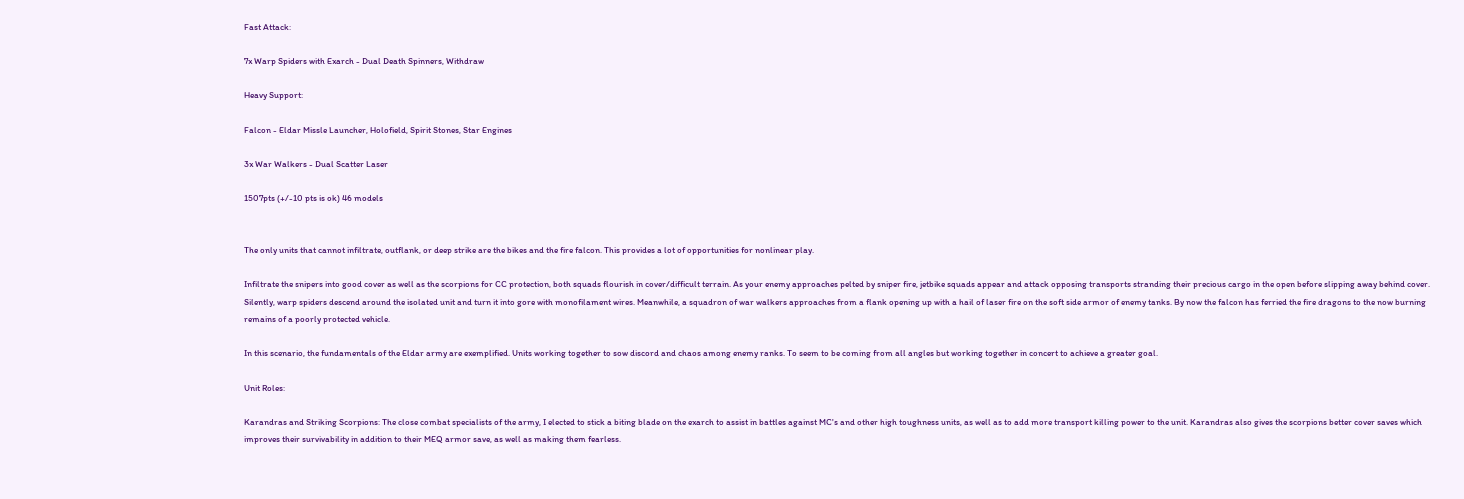Fast Attack:

7x Warp Spiders with Exarch - Dual Death Spinners, Withdraw

Heavy Support:

Falcon - Eldar Missle Launcher, Holofield, Spirit Stones, Star Engines

3x War Walkers - Dual Scatter Laser

1507pts (+/-10 pts is ok) 46 models


The only units that cannot infiltrate, outflank, or deep strike are the bikes and the fire falcon. This provides a lot of opportunities for nonlinear play.

Infiltrate the snipers into good cover as well as the scorpions for CC protection, both squads flourish in cover/difficult terrain. As your enemy approaches pelted by sniper fire, jetbike squads appear and attack opposing transports stranding their precious cargo in the open before slipping away behind cover. Silently, warp spiders descend around the isolated unit and turn it into gore with monofilament wires. Meanwhile, a squadron of war walkers approaches from a flank opening up with a hail of laser fire on the soft side armor of enemy tanks. By now the falcon has ferried the fire dragons to the now burning remains of a poorly protected vehicle.

In this scenario, the fundamentals of the Eldar army are exemplified. Units working together to sow discord and chaos among enemy ranks. To seem to be coming from all angles but working together in concert to achieve a greater goal.

Unit Roles:

Karandras and Striking Scorpions: The close combat specialists of the army, I elected to stick a biting blade on the exarch to assist in battles against MC's and other high toughness units, as well as to add more transport killing power to the unit. Karandras also gives the scorpions better cover saves which improves their survivability in addition to their MEQ armor save, as well as making them fearless.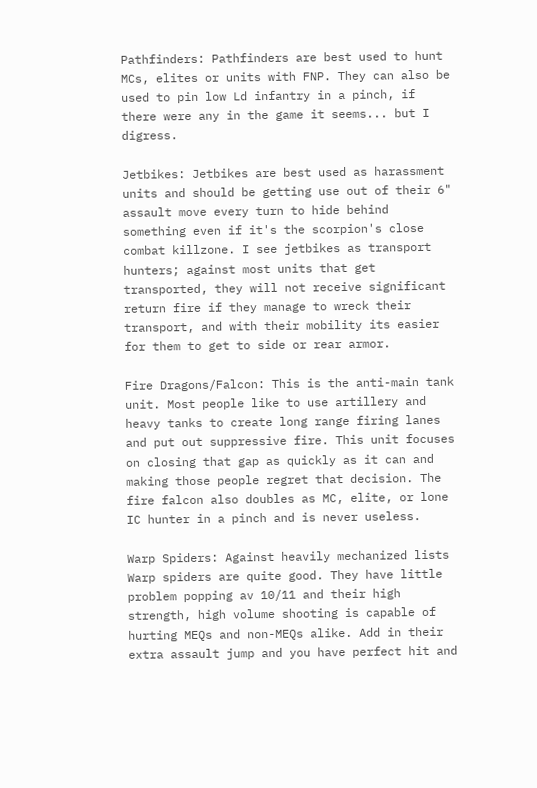Pathfinders: Pathfinders are best used to hunt MCs, elites or units with FNP. They can also be used to pin low Ld infantry in a pinch, if there were any in the game it seems... but I digress.

Jetbikes: Jetbikes are best used as harassment units and should be getting use out of their 6" assault move every turn to hide behind something even if it's the scorpion's close combat killzone. I see jetbikes as transport hunters; against most units that get transported, they will not receive significant return fire if they manage to wreck their transport, and with their mobility its easier for them to get to side or rear armor.

Fire Dragons/Falcon: This is the anti-main tank unit. Most people like to use artillery and heavy tanks to create long range firing lanes and put out suppressive fire. This unit focuses on closing that gap as quickly as it can and making those people regret that decision. The fire falcon also doubles as MC, elite, or lone IC hunter in a pinch and is never useless.

Warp Spiders: Against heavily mechanized lists Warp spiders are quite good. They have little problem popping av 10/11 and their high strength, high volume shooting is capable of hurting MEQs and non-MEQs alike. Add in their extra assault jump and you have perfect hit and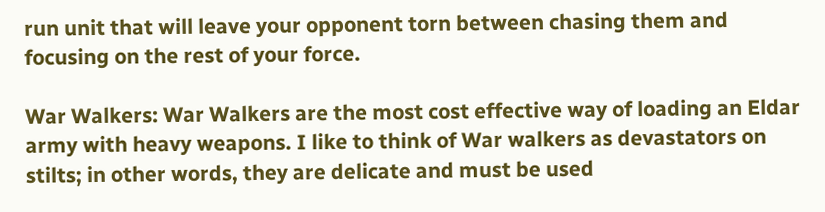run unit that will leave your opponent torn between chasing them and focusing on the rest of your force.

War Walkers: War Walkers are the most cost effective way of loading an Eldar army with heavy weapons. I like to think of War walkers as devastators on stilts; in other words, they are delicate and must be used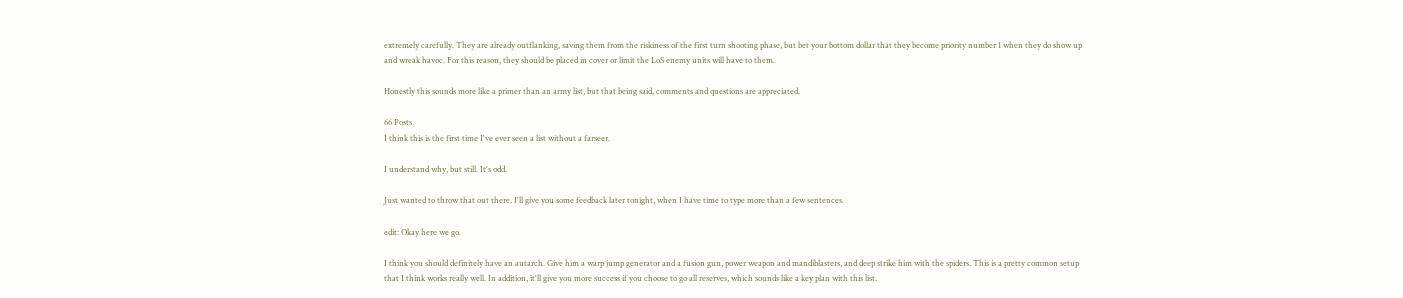extremely carefully. They are already outflanking, saving them from the riskiness of the first turn shooting phase, but bet your bottom dollar that they become priority number 1 when they do show up and wreak havoc. For this reason, they should be placed in cover or limit the LoS enemy units will have to them.

Honestly this sounds more like a primer than an army list, but that being said, comments and questions are appreciated.

66 Posts
I think this is the first time I've ever seen a list without a farseer.

I understand why, but still. It's odd.

Just wanted to throw that out there. I'll give you some feedback later tonight, when I have time to type more than a few sentences.

edit: Okay here we go.

I think you should definitely have an autarch. Give him a warp jump generator and a fusion gun, power weapon and mandiblasters, and deep strike him with the spiders. This is a pretty common setup that I think works really well. In addition, it'll give you more success if you choose to go all reserves, which sounds like a key plan with this list.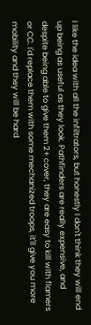I like the idea with all the infiltrators, but honestly I don't think they will end up being as useful as they look. Pathfinders are really expensive, and despite being able to give them 2+ cover, they are easy to kill with flamers or CC. I'd replace them with some mechanized troops, it'll give you more mobility and they will be hard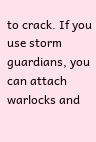to crack. If you use storm guardians, you can attach warlocks and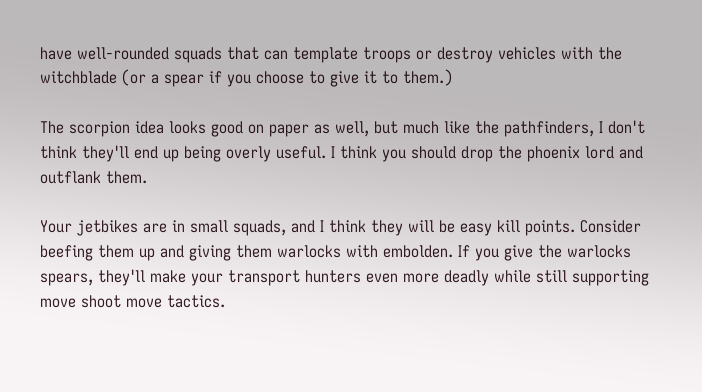have well-rounded squads that can template troops or destroy vehicles with the witchblade (or a spear if you choose to give it to them.)

The scorpion idea looks good on paper as well, but much like the pathfinders, I don't think they'll end up being overly useful. I think you should drop the phoenix lord and outflank them.

Your jetbikes are in small squads, and I think they will be easy kill points. Consider beefing them up and giving them warlocks with embolden. If you give the warlocks spears, they'll make your transport hunters even more deadly while still supporting move shoot move tactics.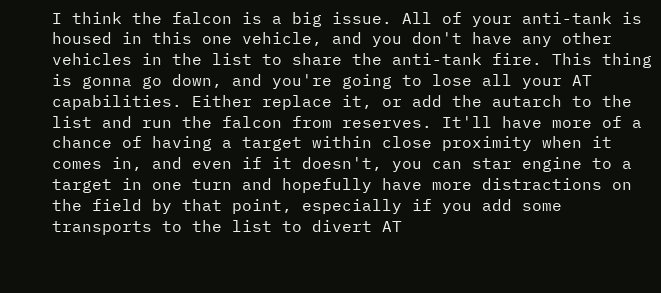I think the falcon is a big issue. All of your anti-tank is housed in this one vehicle, and you don't have any other vehicles in the list to share the anti-tank fire. This thing is gonna go down, and you're going to lose all your AT capabilities. Either replace it, or add the autarch to the list and run the falcon from reserves. It'll have more of a chance of having a target within close proximity when it comes in, and even if it doesn't, you can star engine to a target in one turn and hopefully have more distractions on the field by that point, especially if you add some transports to the list to divert AT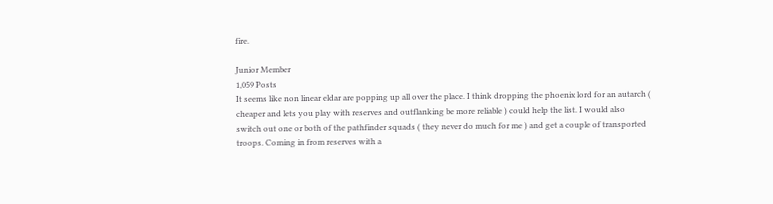fire.

Junior Member
1,059 Posts
It seems like non linear eldar are popping up all over the place. I think dropping the phoenix lord for an autarch ( cheaper and lets you play with reserves and outflanking be more reliable ) could help the list. I would also switch out one or both of the pathfinder squads ( they never do much for me ) and get a couple of transported troops. Coming in from reserves with a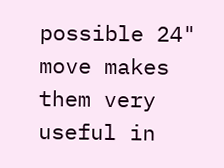possible 24" move makes them very useful in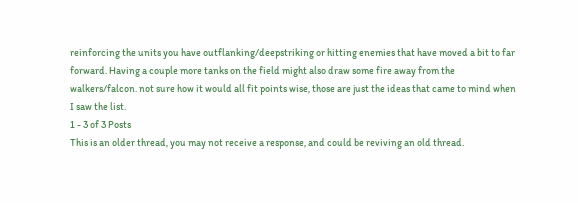reinforcing the units you have outflanking/deepstriking or hitting enemies that have moved a bit to far forward. Having a couple more tanks on the field might also draw some fire away from the walkers/falcon. not sure how it would all fit points wise, those are just the ideas that came to mind when I saw the list.
1 - 3 of 3 Posts
This is an older thread, you may not receive a response, and could be reviving an old thread.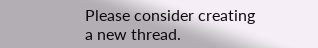Please consider creating a new thread.